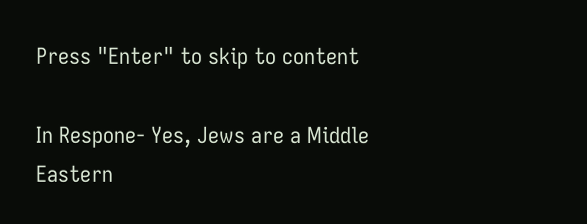Press "Enter" to skip to content

In Respone- Yes, Jews are a Middle Eastern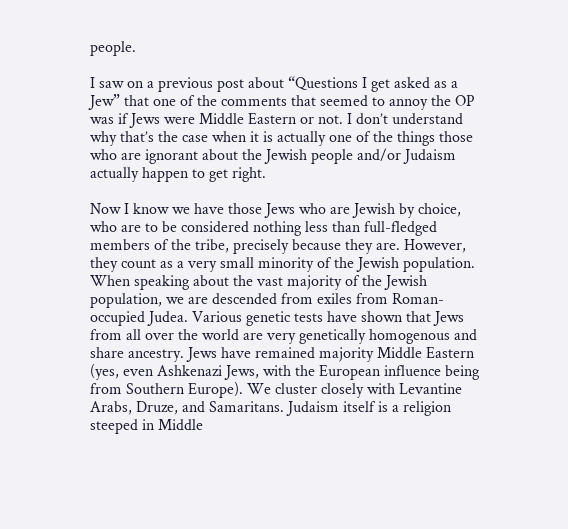people.

I saw on a previous post about “Questions I get asked as a Jew” that one of the comments that seemed to annoy the OP was if Jews were Middle Eastern or not. I don’t understand why that’s the case when it is actually one of the things those who are ignorant about the Jewish people and/or Judaism actually happen to get right.

Now I know we have those Jews who are Jewish by choice, who are to be considered nothing less than full-fledged members of the tribe, precisely because they are. However, they count as a very small minority of the Jewish population. When speaking about the vast majority of the Jewish population, we are descended from exiles from Roman-occupied Judea. Various genetic tests have shown that Jews from all over the world are very genetically homogenous and share ancestry. Jews have remained majority Middle Eastern (yes, even Ashkenazi Jews, with the European influence being from Southern Europe). We cluster closely with Levantine Arabs, Druze, and Samaritans. Judaism itself is a religion steeped in Middle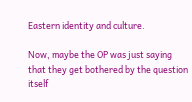Eastern identity and culture.

Now, maybe the OP was just saying that they get bothered by the question itself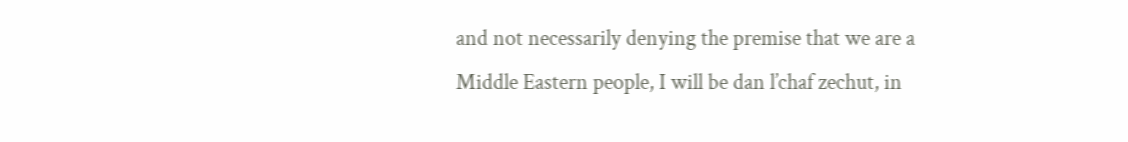and not necessarily denying the premise that we are a Middle Eastern people, I will be dan l’chaf zechut, in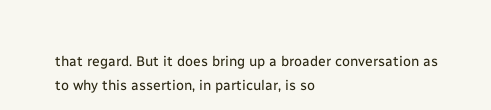that regard. But it does bring up a broader conversation as to why this assertion, in particular, is so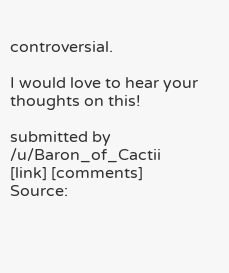controversial.

I would love to hear your thoughts on this!

submitted by /u/Baron_of_Cactii
[link] [comments]
Source: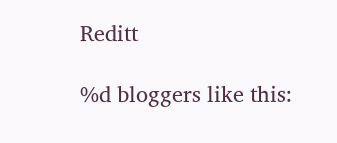Reditt

%d bloggers like this: